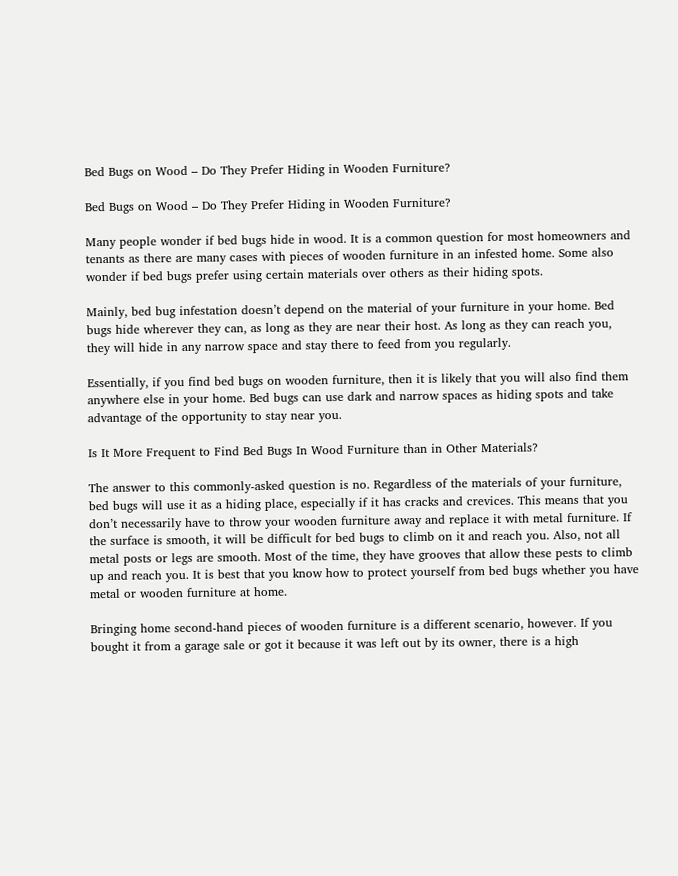Bed Bugs on Wood – Do They Prefer Hiding in Wooden Furniture?

Bed Bugs on Wood – Do They Prefer Hiding in Wooden Furniture?

Many people wonder if bed bugs hide in wood. It is a common question for most homeowners and tenants as there are many cases with pieces of wooden furniture in an infested home. Some also wonder if bed bugs prefer using certain materials over others as their hiding spots.

Mainly, bed bug infestation doesn’t depend on the material of your furniture in your home. Bed bugs hide wherever they can, as long as they are near their host. As long as they can reach you, they will hide in any narrow space and stay there to feed from you regularly.

Essentially, if you find bed bugs on wooden furniture, then it is likely that you will also find them anywhere else in your home. Bed bugs can use dark and narrow spaces as hiding spots and take advantage of the opportunity to stay near you.

Is It More Frequent to Find Bed Bugs In Wood Furniture than in Other Materials?

The answer to this commonly-asked question is no. Regardless of the materials of your furniture, bed bugs will use it as a hiding place, especially if it has cracks and crevices. This means that you don’t necessarily have to throw your wooden furniture away and replace it with metal furniture. If the surface is smooth, it will be difficult for bed bugs to climb on it and reach you. Also, not all metal posts or legs are smooth. Most of the time, they have grooves that allow these pests to climb up and reach you. It is best that you know how to protect yourself from bed bugs whether you have metal or wooden furniture at home.

Bringing home second-hand pieces of wooden furniture is a different scenario, however. If you bought it from a garage sale or got it because it was left out by its owner, there is a high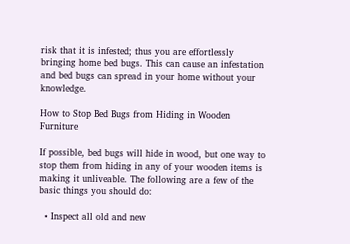risk that it is infested; thus you are effortlessly bringing home bed bugs. This can cause an infestation and bed bugs can spread in your home without your knowledge.

How to Stop Bed Bugs from Hiding in Wooden Furniture

If possible, bed bugs will hide in wood, but one way to stop them from hiding in any of your wooden items is making it unliveable. The following are a few of the basic things you should do:

  • Inspect all old and new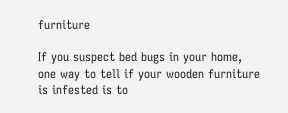furniture

If you suspect bed bugs in your home, one way to tell if your wooden furniture is infested is to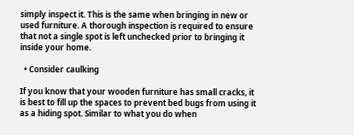simply inspect it. This is the same when bringing in new or used furniture. A thorough inspection is required to ensure that not a single spot is left unchecked prior to bringing it inside your home.

  • Consider caulking

If you know that your wooden furniture has small cracks, it is best to fill up the spaces to prevent bed bugs from using it as a hiding spot. Similar to what you do when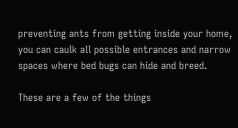preventing ants from getting inside your home, you can caulk all possible entrances and narrow spaces where bed bugs can hide and breed.

These are a few of the things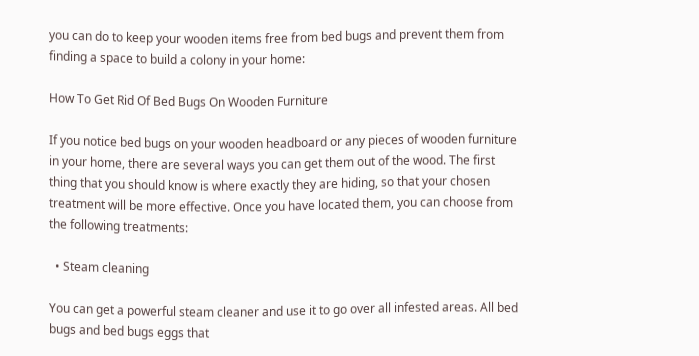you can do to keep your wooden items free from bed bugs and prevent them from finding a space to build a colony in your home:

How To Get Rid Of Bed Bugs On Wooden Furniture

If you notice bed bugs on your wooden headboard or any pieces of wooden furniture in your home, there are several ways you can get them out of the wood. The first thing that you should know is where exactly they are hiding, so that your chosen treatment will be more effective. Once you have located them, you can choose from the following treatments:

  • Steam cleaning

You can get a powerful steam cleaner and use it to go over all infested areas. All bed bugs and bed bugs eggs that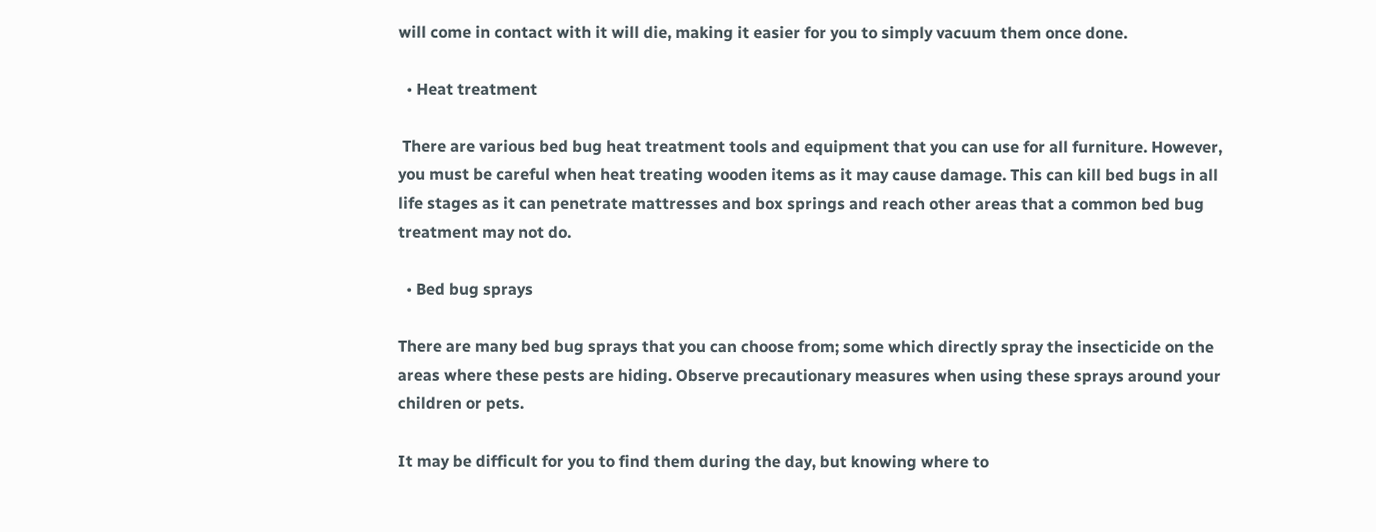will come in contact with it will die, making it easier for you to simply vacuum them once done.

  • Heat treatment

 There are various bed bug heat treatment tools and equipment that you can use for all furniture. However, you must be careful when heat treating wooden items as it may cause damage. This can kill bed bugs in all life stages as it can penetrate mattresses and box springs and reach other areas that a common bed bug treatment may not do.

  • Bed bug sprays

There are many bed bug sprays that you can choose from; some which directly spray the insecticide on the areas where these pests are hiding. Observe precautionary measures when using these sprays around your children or pets.

It may be difficult for you to find them during the day, but knowing where to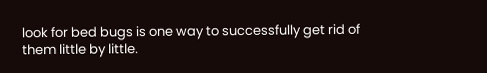look for bed bugs is one way to successfully get rid of them little by little.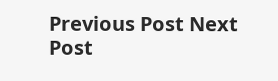Previous Post Next Post